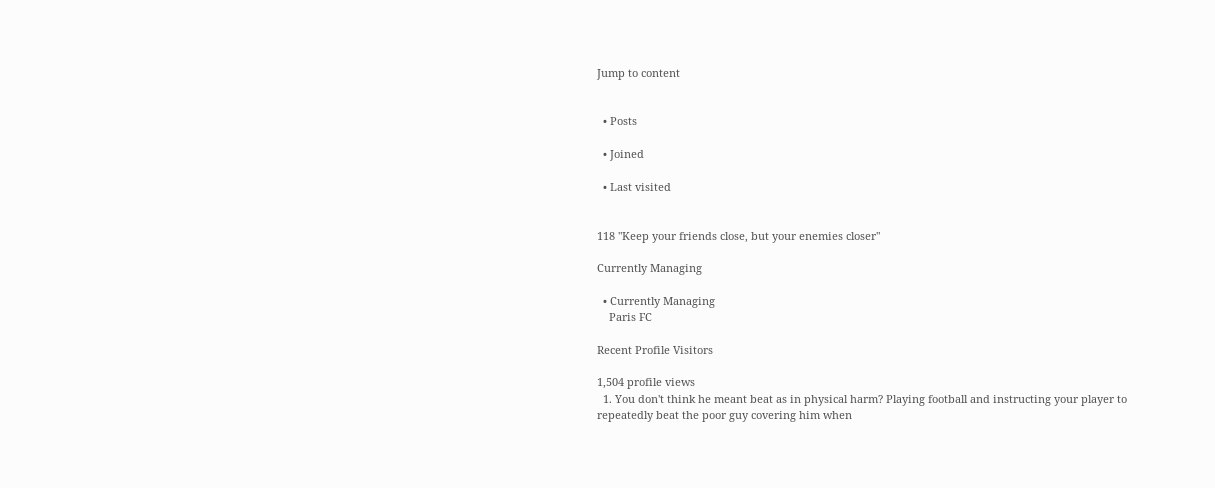Jump to content


  • Posts

  • Joined

  • Last visited


118 "Keep your friends close, but your enemies closer"

Currently Managing

  • Currently Managing
    Paris FC

Recent Profile Visitors

1,504 profile views
  1. You don't think he meant beat as in physical harm? Playing football and instructing your player to repeatedly beat the poor guy covering him when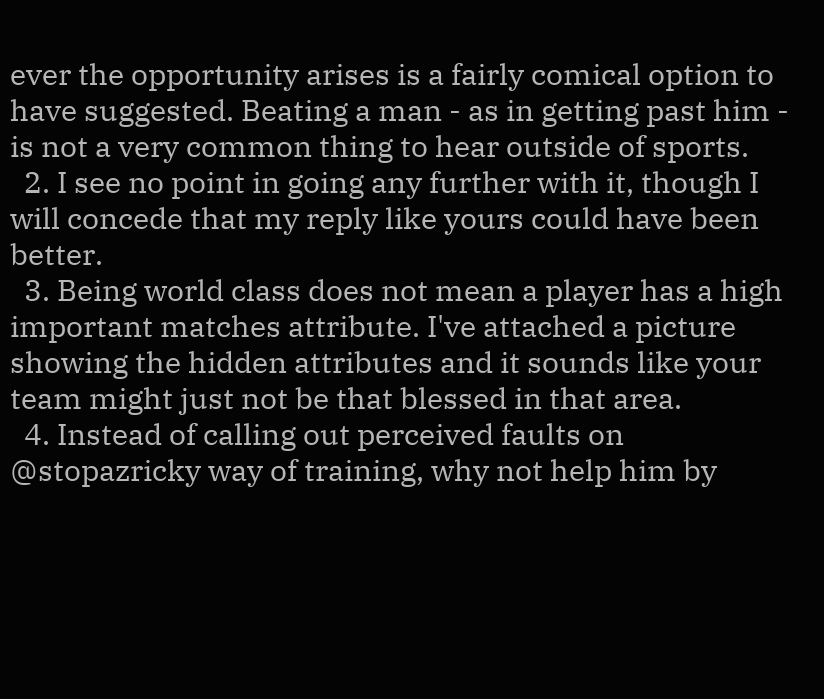ever the opportunity arises is a fairly comical option to have suggested. Beating a man - as in getting past him - is not a very common thing to hear outside of sports.
  2. I see no point in going any further with it, though I will concede that my reply like yours could have been better.
  3. Being world class does not mean a player has a high important matches attribute. I've attached a picture showing the hidden attributes and it sounds like your team might just not be that blessed in that area.
  4. Instead of calling out perceived faults on @stopazricky way of training, why not help him by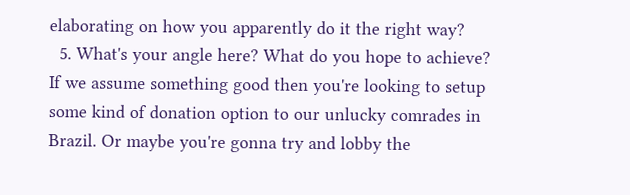elaborating on how you apparently do it the right way?
  5. What's your angle here? What do you hope to achieve? If we assume something good then you're looking to setup some kind of donation option to our unlucky comrades in Brazil. Or maybe you're gonna try and lobby the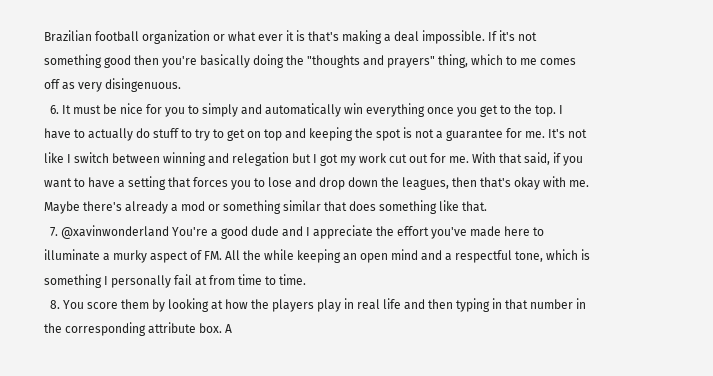Brazilian football organization or what ever it is that's making a deal impossible. If it's not something good then you're basically doing the "thoughts and prayers" thing, which to me comes off as very disingenuous.
  6. It must be nice for you to simply and automatically win everything once you get to the top. I have to actually do stuff to try to get on top and keeping the spot is not a guarantee for me. It's not like I switch between winning and relegation but I got my work cut out for me. With that said, if you want to have a setting that forces you to lose and drop down the leagues, then that's okay with me. Maybe there's already a mod or something similar that does something like that.
  7. @xavinwonderland You're a good dude and I appreciate the effort you've made here to illuminate a murky aspect of FM. All the while keeping an open mind and a respectful tone, which is something I personally fail at from time to time.
  8. You score them by looking at how the players play in real life and then typing in that number in the corresponding attribute box. A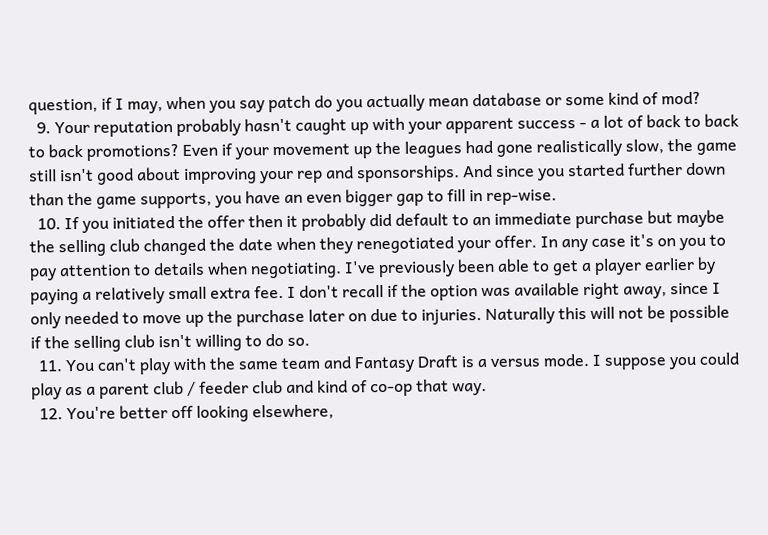question, if I may, when you say patch do you actually mean database or some kind of mod?
  9. Your reputation probably hasn't caught up with your apparent success - a lot of back to back to back promotions? Even if your movement up the leagues had gone realistically slow, the game still isn't good about improving your rep and sponsorships. And since you started further down than the game supports, you have an even bigger gap to fill in rep-wise.
  10. If you initiated the offer then it probably did default to an immediate purchase but maybe the selling club changed the date when they renegotiated your offer. In any case it's on you to pay attention to details when negotiating. I've previously been able to get a player earlier by paying a relatively small extra fee. I don't recall if the option was available right away, since I only needed to move up the purchase later on due to injuries. Naturally this will not be possible if the selling club isn't willing to do so.
  11. You can't play with the same team and Fantasy Draft is a versus mode. I suppose you could play as a parent club / feeder club and kind of co-op that way.
  12. You're better off looking elsewhere,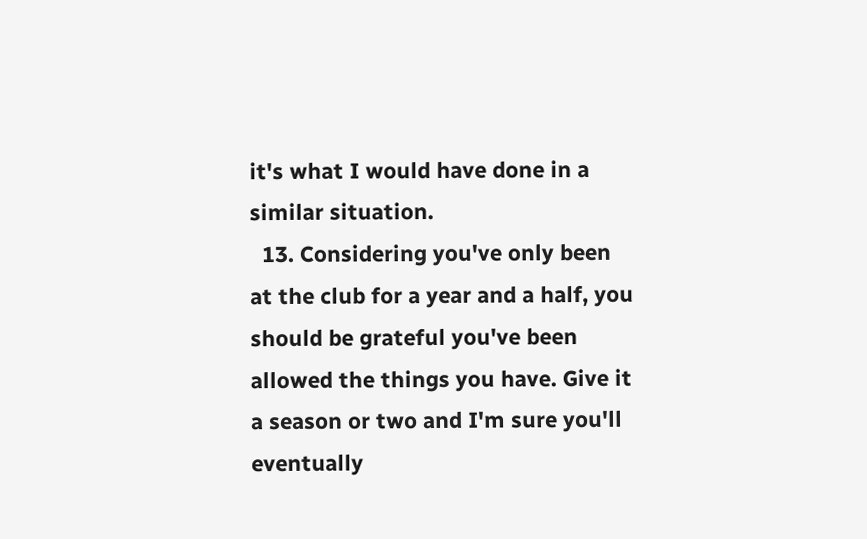it's what I would have done in a similar situation.
  13. Considering you've only been at the club for a year and a half, you should be grateful you've been allowed the things you have. Give it a season or two and I'm sure you'll eventually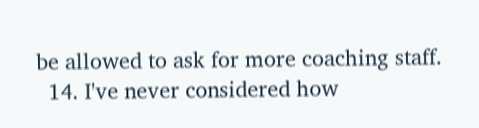be allowed to ask for more coaching staff.
  14. I've never considered how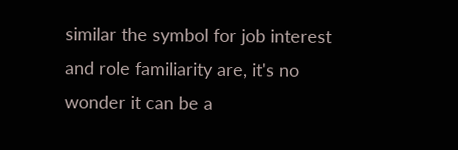similar the symbol for job interest and role familiarity are, it's no wonder it can be a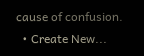cause of confusion.
  • Create New...